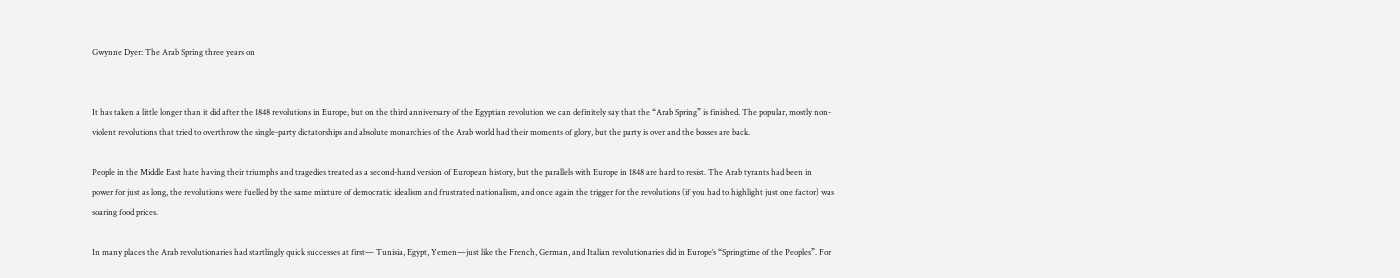Gwynne Dyer: The Arab Spring three years on


It has taken a little longer than it did after the 1848 revolutions in Europe, but on the third anniversary of the Egyptian revolution we can definitely say that the “Arab Spring” is finished. The popular, mostly non-violent revolutions that tried to overthrow the single-party dictatorships and absolute monarchies of the Arab world had their moments of glory, but the party is over and the bosses are back.

People in the Middle East hate having their triumphs and tragedies treated as a second-hand version of European history, but the parallels with Europe in 1848 are hard to resist. The Arab tyrants had been in power for just as long, the revolutions were fuelled by the same mixture of democratic idealism and frustrated nationalism, and once again the trigger for the revolutions (if you had to highlight just one factor) was soaring food prices.

In many places the Arab revolutionaries had startlingly quick successes at first— Tunisia, Egypt, Yemen—just like the French, German, and Italian revolutionaries did in Europe’s “Springtime of the Peoples”. For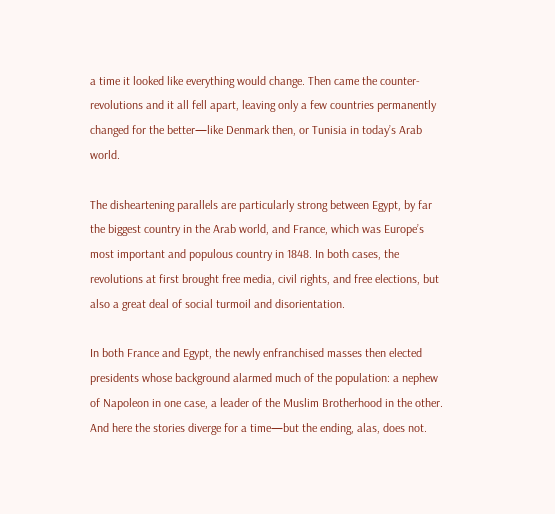a time it looked like everything would change. Then came the counter-revolutions and it all fell apart, leaving only a few countries permanently changed for the better—like Denmark then, or Tunisia in today’s Arab world.

The disheartening parallels are particularly strong between Egypt, by far the biggest country in the Arab world, and France, which was Europe’s most important and populous country in 1848. In both cases, the revolutions at first brought free media, civil rights, and free elections, but also a great deal of social turmoil and disorientation.

In both France and Egypt, the newly enfranchised masses then elected presidents whose background alarmed much of the population: a nephew of Napoleon in one case, a leader of the Muslim Brotherhood in the other. And here the stories diverge for a time—but the ending, alas, does not.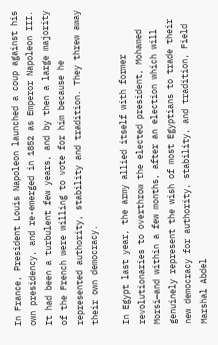In France, President Louis Napoleon launched a coup against his own presidency, and re-emerged in 1852 as Emperor Napoleon III. It had been a turbulent few years, and by then a large majority of the French were willing to vote for him because he represented authority, stability and tradition. They threw away their own democracy.

In Egypt last year, the army allied itself with former revolutionaries to overthrow the elected president, Mohamed Morsi—and within a few months, after an election which will genuinely represent the wish of most Egyptians to trade their new democracy for authority, stability, and tradition, Field Marshal Abdel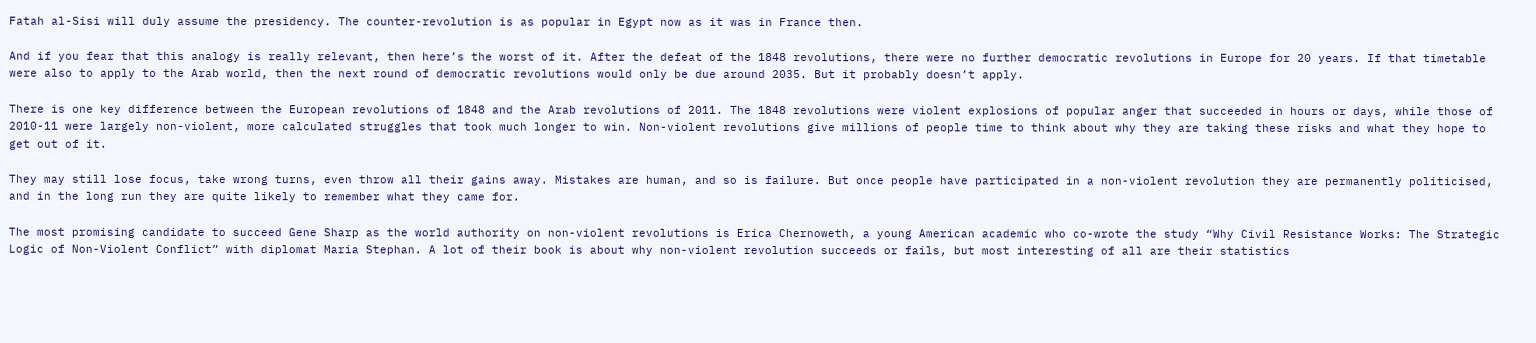Fatah al-Sisi will duly assume the presidency. The counter-revolution is as popular in Egypt now as it was in France then.

And if you fear that this analogy is really relevant, then here’s the worst of it. After the defeat of the 1848 revolutions, there were no further democratic revolutions in Europe for 20 years. If that timetable were also to apply to the Arab world, then the next round of democratic revolutions would only be due around 2035. But it probably doesn’t apply.

There is one key difference between the European revolutions of 1848 and the Arab revolutions of 2011. The 1848 revolutions were violent explosions of popular anger that succeeded in hours or days, while those of 2010-11 were largely non-violent, more calculated struggles that took much longer to win. Non-violent revolutions give millions of people time to think about why they are taking these risks and what they hope to get out of it.

They may still lose focus, take wrong turns, even throw all their gains away. Mistakes are human, and so is failure. But once people have participated in a non-violent revolution they are permanently politicised, and in the long run they are quite likely to remember what they came for.

The most promising candidate to succeed Gene Sharp as the world authority on non-violent revolutions is Erica Chernoweth, a young American academic who co-wrote the study “Why Civil Resistance Works: The Strategic Logic of Non-Violent Conflict” with diplomat Maria Stephan. A lot of their book is about why non-violent revolution succeeds or fails, but most interesting of all are their statistics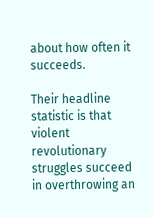about how often it succeeds.

Their headline statistic is that violent revolutionary struggles succeed in overthrowing an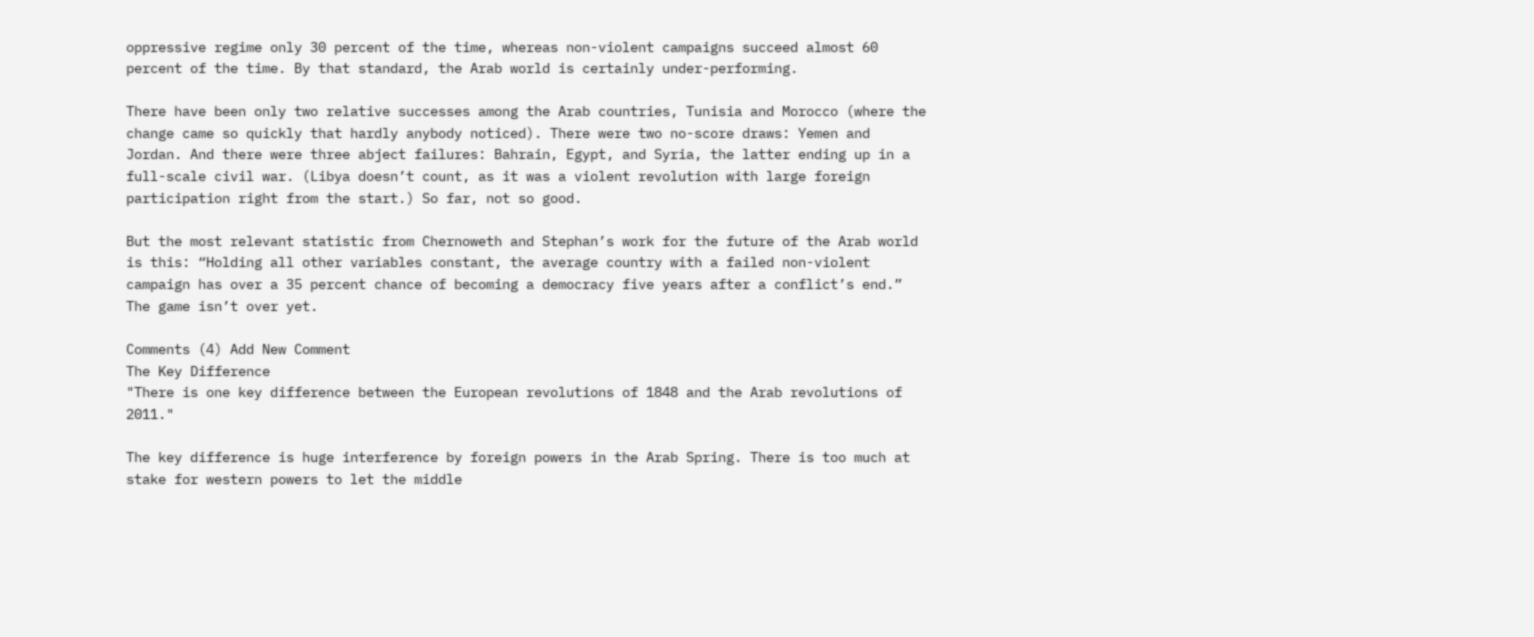oppressive regime only 30 percent of the time, whereas non-violent campaigns succeed almost 60 percent of the time. By that standard, the Arab world is certainly under-performing.

There have been only two relative successes among the Arab countries, Tunisia and Morocco (where the change came so quickly that hardly anybody noticed). There were two no-score draws: Yemen and Jordan. And there were three abject failures: Bahrain, Egypt, and Syria, the latter ending up in a full-scale civil war. (Libya doesn’t count, as it was a violent revolution with large foreign participation right from the start.) So far, not so good.

But the most relevant statistic from Chernoweth and Stephan’s work for the future of the Arab world is this: “Holding all other variables constant, the average country with a failed non-violent campaign has over a 35 percent chance of becoming a democracy five years after a conflict’s end.” The game isn’t over yet.

Comments (4) Add New Comment
The Key Difference
"There is one key difference between the European revolutions of 1848 and the Arab revolutions of 2011."

The key difference is huge interference by foreign powers in the Arab Spring. There is too much at stake for western powers to let the middle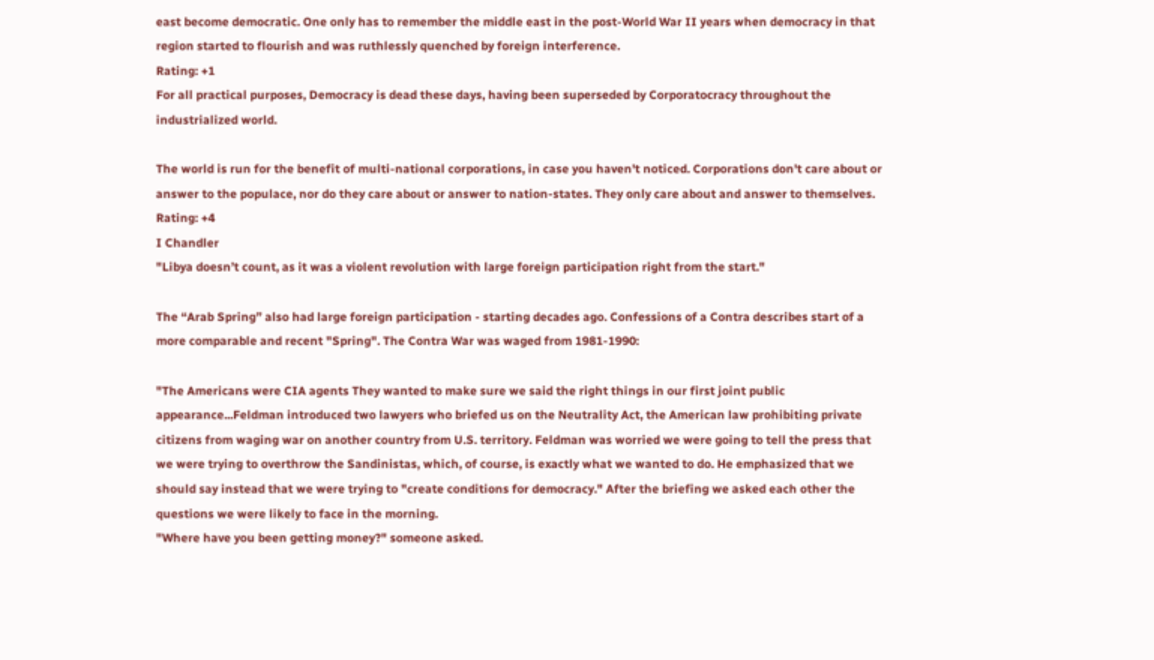east become democratic. One only has to remember the middle east in the post-World War II years when democracy in that region started to flourish and was ruthlessly quenched by foreign interference.
Rating: +1
For all practical purposes, Democracy is dead these days, having been superseded by Corporatocracy throughout the industrialized world.

The world is run for the benefit of multi-national corporations, in case you haven't noticed. Corporations don't care about or answer to the populace, nor do they care about or answer to nation-states. They only care about and answer to themselves.
Rating: +4
I Chandler
"Libya doesn’t count, as it was a violent revolution with large foreign participation right from the start."

The “Arab Spring” also had large foreign participation - starting decades ago. Confessions of a Contra describes start of a more comparable and recent "Spring". The Contra War was waged from 1981-1990:

"The Americans were CIA agents They wanted to make sure we said the right things in our first joint public appearance...Feldman introduced two lawyers who briefed us on the Neutrality Act, the American law prohibiting private citizens from waging war on another country from U.S. territory. Feldman was worried we were going to tell the press that we were trying to overthrow the Sandinistas, which, of course, is exactly what we wanted to do. He emphasized that we should say instead that we were trying to "create conditions for democracy." After the briefing we asked each other the questions we were likely to face in the morning.
"Where have you been getting money?" someone asked.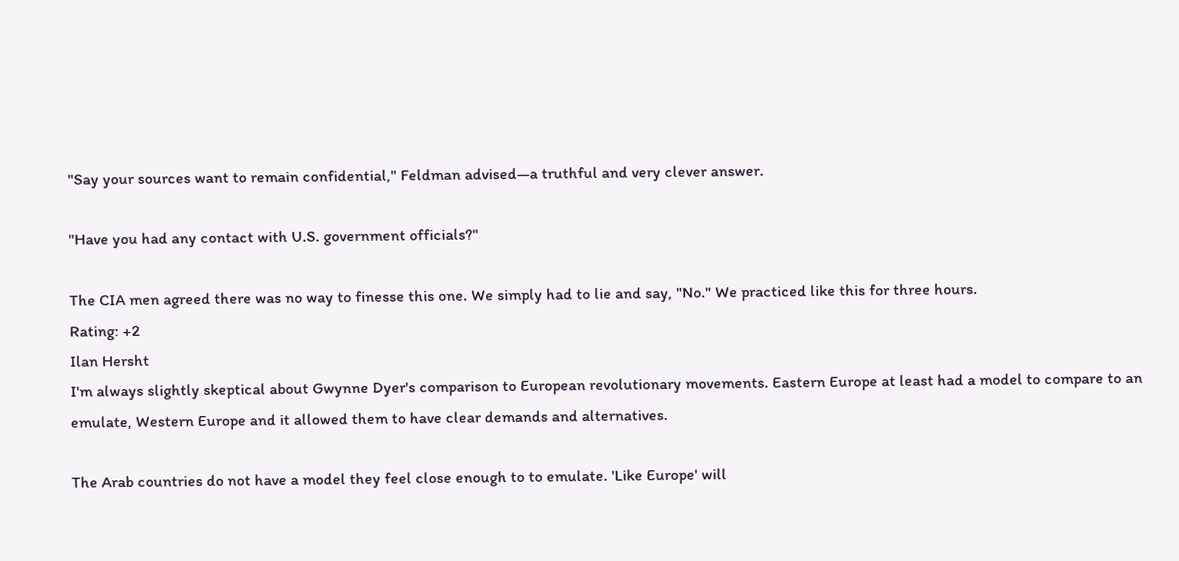"Say your sources want to remain confidential," Feldman advised—a truthful and very clever answer.

"Have you had any contact with U.S. government officials?"

The CIA men agreed there was no way to finesse this one. We simply had to lie and say, "No." We practiced like this for three hours.
Rating: +2
Ilan Hersht
I'm always slightly skeptical about Gwynne Dyer's comparison to European revolutionary movements. Eastern Europe at least had a model to compare to an emulate, Western Europe and it allowed them to have clear demands and alternatives.

The Arab countries do not have a model they feel close enough to to emulate. 'Like Europe' will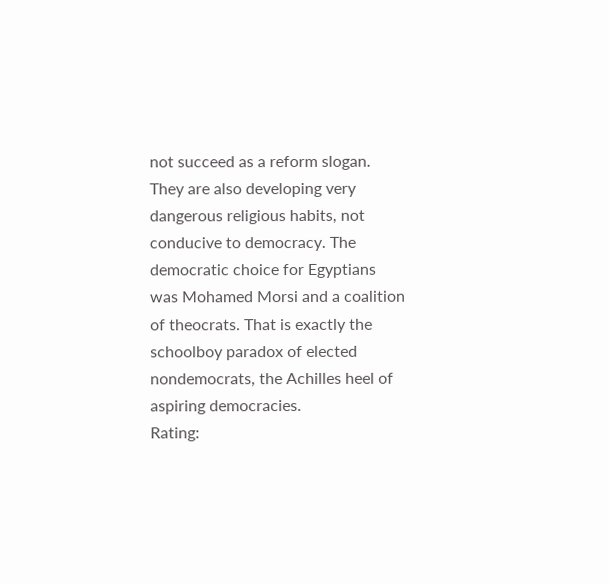not succeed as a reform slogan. They are also developing very dangerous religious habits, not conducive to democracy. The democratic choice for Egyptians was Mohamed Morsi and a coalition of theocrats. That is exactly the schoolboy paradox of elected nondemocrats, the Achilles heel of aspiring democracies.
Rating: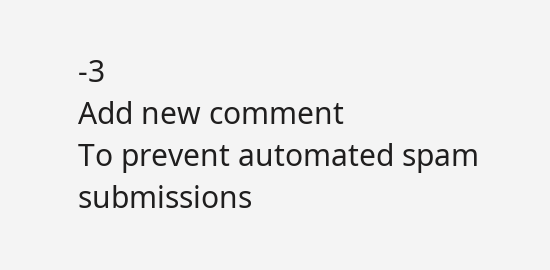-3
Add new comment
To prevent automated spam submissions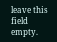leave this field empty.